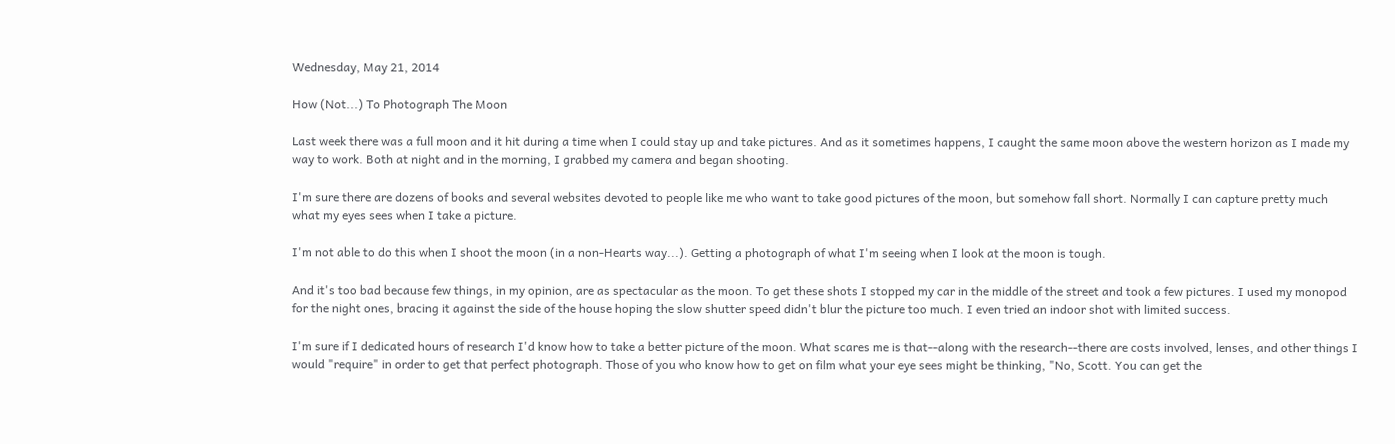Wednesday, May 21, 2014

How (Not...) To Photograph The Moon

Last week there was a full moon and it hit during a time when I could stay up and take pictures. And as it sometimes happens, I caught the same moon above the western horizon as I made my way to work. Both at night and in the morning, I grabbed my camera and began shooting.

I'm sure there are dozens of books and several websites devoted to people like me who want to take good pictures of the moon, but somehow fall short. Normally I can capture pretty much what my eyes sees when I take a picture.

I'm not able to do this when I shoot the moon (in a non-Hearts way...). Getting a photograph of what I'm seeing when I look at the moon is tough.

And it's too bad because few things, in my opinion, are as spectacular as the moon. To get these shots I stopped my car in the middle of the street and took a few pictures. I used my monopod for the night ones, bracing it against the side of the house hoping the slow shutter speed didn't blur the picture too much. I even tried an indoor shot with limited success.

I'm sure if I dedicated hours of research I'd know how to take a better picture of the moon. What scares me is that--along with the research--there are costs involved, lenses, and other things I would "require" in order to get that perfect photograph. Those of you who know how to get on film what your eye sees might be thinking, "No, Scott. You can get the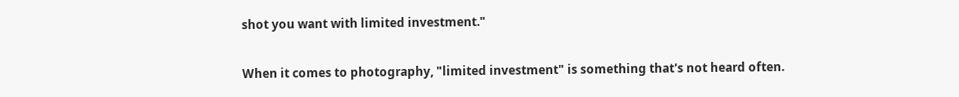shot you want with limited investment."

When it comes to photography, "limited investment" is something that's not heard often.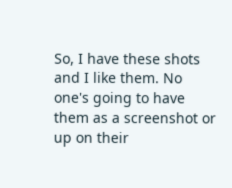So, I have these shots and I like them. No one's going to have them as a screenshot or up on their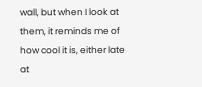wall, but when I look at them, it reminds me of how cool it is, either late at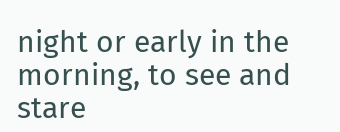night or early in the morning, to see and stare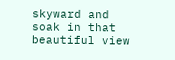skyward and soak in that beautiful view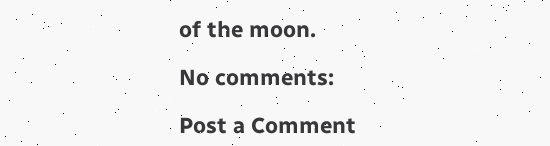of the moon.

No comments:

Post a Comment